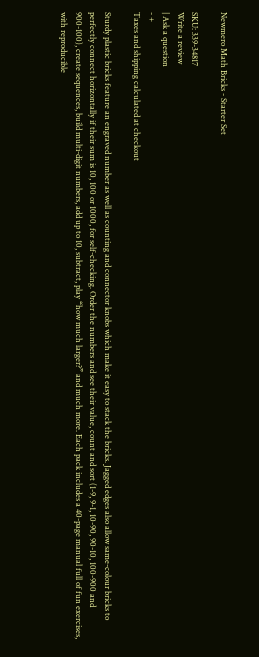Newmero Math Bricks - Starter Set

SKU: 339-34817
Write a review
| Ask a question
- +
Taxes and shipping calculated at checkout

Sturdy plastic bricks feature an engraved number as well as counting and connector knobs which make it easy to stack the bricks. Jagged edges also allow same-colour bricks to perfectly connect horizontally if their sum is 10, 100 or 1000, for self-checking. Order the numbers and see their value, count and sort (1-9, 9-1, 10-90, 90-10, 100-900 and 900-100), create sequences, build multi-digit numbers, add up to 10, subtract, play “how much larger?” and much more. Each pack includes a 40-page manual full of fun exercises, with reproducible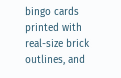bingo cards printed with real-size brick outlines, and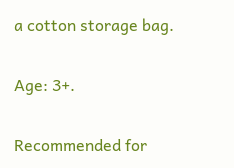a cotton storage bag.

Age: 3+.

Recommended for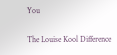You

The Louise Kool Difference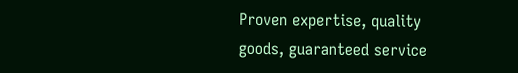Proven expertise, quality goods, guaranteed service